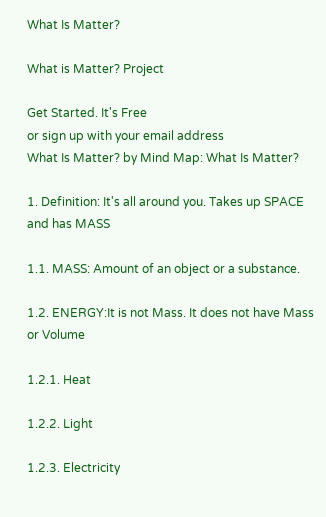What Is Matter?

What is Matter? Project

Get Started. It's Free
or sign up with your email address
What Is Matter? by Mind Map: What Is Matter?

1. Definition: It's all around you. Takes up SPACE and has MASS

1.1. MASS: Amount of an object or a substance.

1.2. ENERGY:It is not Mass. It does not have Mass or Volume

1.2.1. Heat

1.2.2. Light

1.2.3. Electricity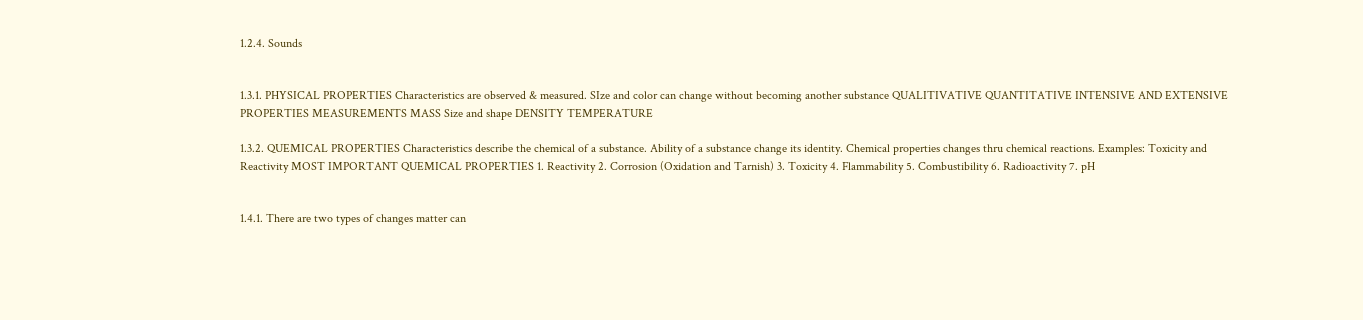1.2.4. Sounds


1.3.1. PHYSICAL PROPERTIES Characteristics are observed & measured. SIze and color can change without becoming another substance QUALITIVATIVE QUANTITATIVE INTENSIVE AND EXTENSIVE PROPERTIES MEASUREMENTS MASS Size and shape DENSITY TEMPERATURE

1.3.2. QUEMICAL PROPERTIES Characteristics describe the chemical of a substance. Ability of a substance change its identity. Chemical properties changes thru chemical reactions. Examples: Toxicity and Reactivity MOST IMPORTANT QUEMICAL PROPERTIES 1. Reactivity 2. Corrosion (Oxidation and Tarnish) 3. Toxicity 4. Flammability 5. Combustibility 6. Radioactivity 7. pH


1.4.1. There are two types of changes matter can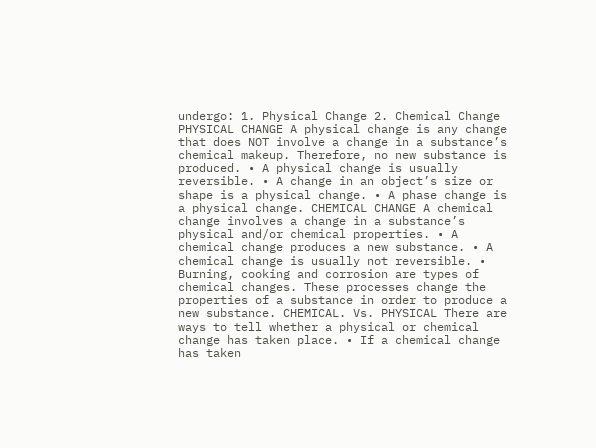undergo: 1. Physical Change 2. Chemical Change PHYSICAL CHANGE A physical change is any change that does NOT involve a change in a substance’s chemical makeup. Therefore, no new substance is produced. • A physical change is usually reversible. • A change in an object’s size or shape is a physical change. • A phase change is a physical change. CHEMICAL CHANGE A chemical change involves a change in a substance’s physical and/or chemical properties. • A chemical change produces a new substance. • A chemical change is usually not reversible. • Burning, cooking and corrosion are types of chemical changes. These processes change the properties of a substance in order to produce a new substance. CHEMICAL. Vs. PHYSICAL There are ways to tell whether a physical or chemical change has taken place. • If a chemical change has taken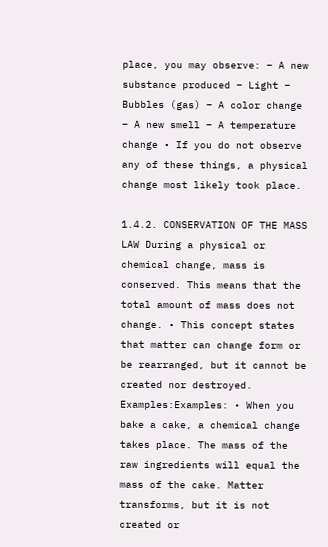place, you may observe: – A new substance produced – Light – Bubbles (gas) – A color change – A new smell – A temperature change • If you do not observe any of these things, a physical change most likely took place.

1.4.2. CONSERVATION OF THE MASS LAW During a physical or chemical change, mass is conserved. This means that the total amount of mass does not change. • This concept states that matter can change form or be rearranged, but it cannot be created nor destroyed. Examples:Examples: • When you bake a cake, a chemical change takes place. The mass of the raw ingredients will equal the mass of the cake. Matter transforms, but it is not created or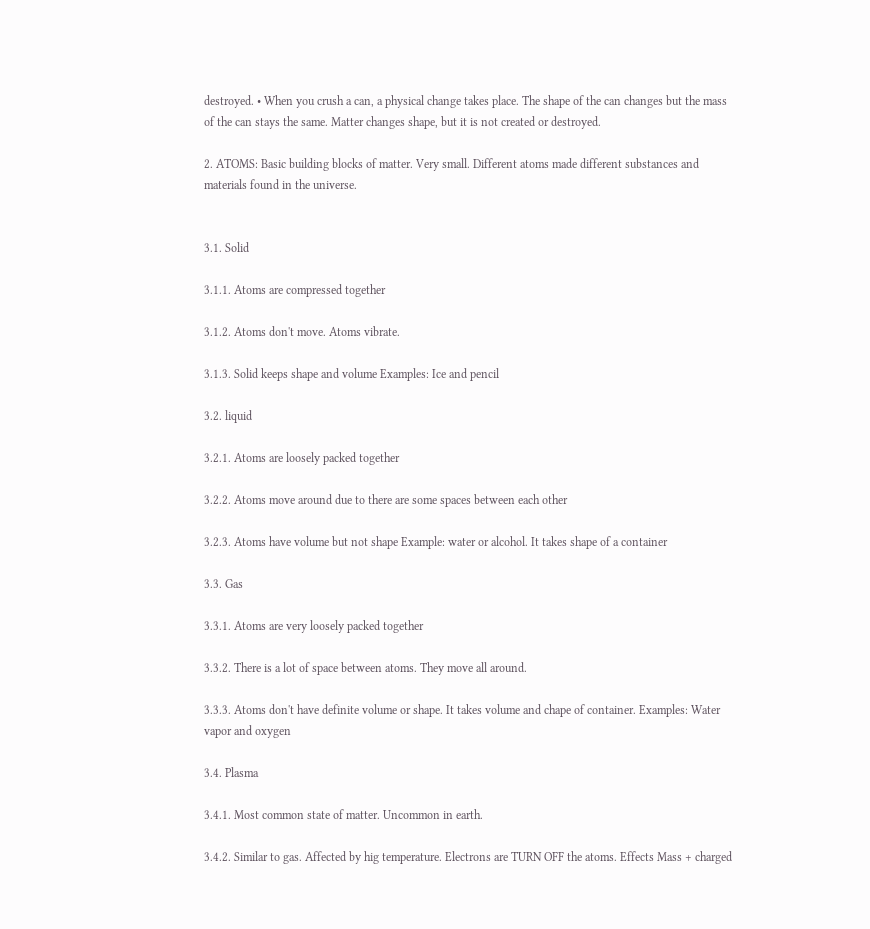destroyed. • When you crush a can, a physical change takes place. The shape of the can changes but the mass of the can stays the same. Matter changes shape, but it is not created or destroyed.

2. ATOMS: Basic building blocks of matter. Very small. Different atoms made different substances and materials found in the universe.


3.1. Solid

3.1.1. Atoms are compressed together

3.1.2. Atoms don't move. Atoms vibrate.

3.1.3. Solid keeps shape and volume Examples: Ice and pencil

3.2. liquid

3.2.1. Atoms are loosely packed together

3.2.2. Atoms move around due to there are some spaces between each other

3.2.3. Atoms have volume but not shape Example: water or alcohol. It takes shape of a container

3.3. Gas

3.3.1. Atoms are very loosely packed together

3.3.2. There is a lot of space between atoms. They move all around.

3.3.3. Atoms don't have definite volume or shape. It takes volume and chape of container. Examples: Water vapor and oxygen

3.4. Plasma

3.4.1. Most common state of matter. Uncommon in earth.

3.4.2. Similar to gas. Affected by hig temperature. Electrons are TURN OFF the atoms. Effects Mass + charged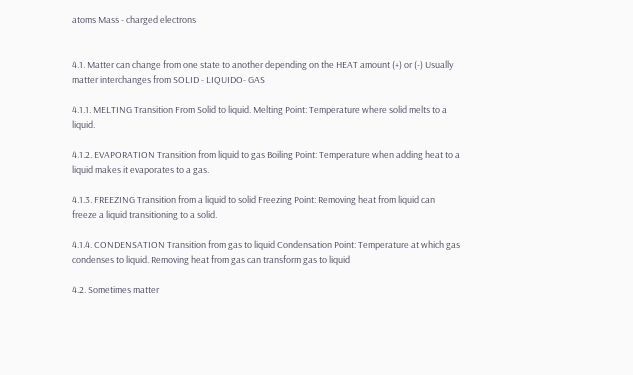atoms Mass - charged electrons


4.1. Matter can change from one state to another depending on the HEAT amount (+) or (-) Usually matter interchanges from SOLID - LIQUIDO- GAS

4.1.1. MELTING Transition From Solid to liquid. Melting Point: Temperature where solid melts to a liquid.

4.1.2. EVAPORATION Transition from liquid to gas Boiling Point: Temperature when adding heat to a liquid makes it evaporates to a gas.

4.1.3. FREEZING Transition from a liquid to solid Freezing Point: Removing heat from liquid can freeze a liquid transitioning to a solid.

4.1.4. CONDENSATION Transition from gas to liquid Condensation Point: Temperature at which gas condenses to liquid. Removing heat from gas can transform gas to liquid

4.2. Sometimes matter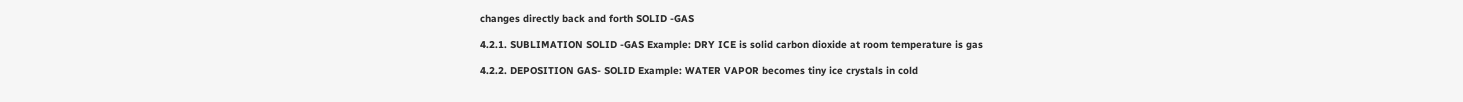changes directly back and forth SOLID -GAS

4.2.1. SUBLIMATION SOLID -GAS Example: DRY ICE is solid carbon dioxide at room temperature is gas

4.2.2. DEPOSITION GAS- SOLID Example: WATER VAPOR becomes tiny ice crystals in cold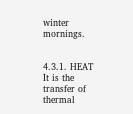winter mornings.


4.3.1. HEAT It is the transfer of thermal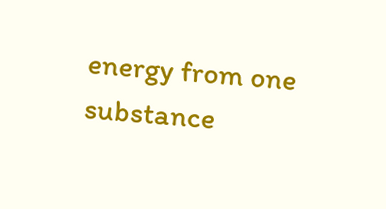energy from one substance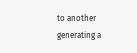to another generating a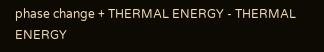phase change + THERMAL ENERGY - THERMAL ENERGY